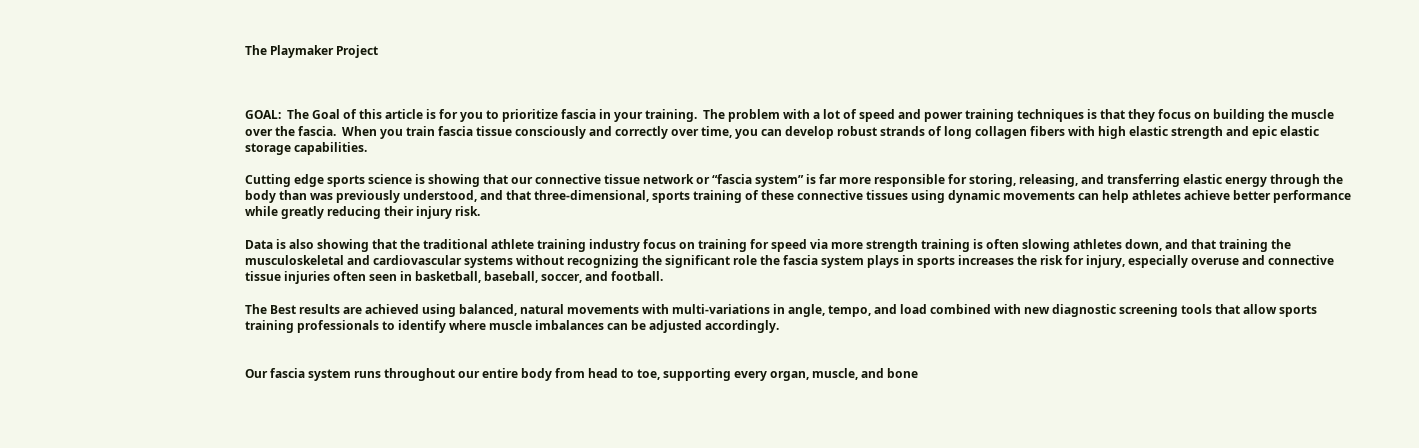The Playmaker Project



GOAL:  The Goal of this article is for you to prioritize fascia in your training.  The problem with a lot of speed and power training techniques is that they focus on building the muscle over the fascia.  When you train fascia tissue consciously and correctly over time, you can develop robust strands of long collagen fibers with high elastic strength and epic elastic storage capabilities.

Cutting edge sports science is showing that our connective tissue network or “fascia system” is far more responsible for storing, releasing, and transferring elastic energy through the body than was previously understood, and that three-dimensional, sports training of these connective tissues using dynamic movements can help athletes achieve better performance while greatly reducing their injury risk.

Data is also showing that the traditional athlete training industry focus on training for speed via more strength training is often slowing athletes down, and that training the musculoskeletal and cardiovascular systems without recognizing the significant role the fascia system plays in sports increases the risk for injury, especially overuse and connective tissue injuries often seen in basketball, baseball, soccer, and football.

The Best results are achieved using balanced, natural movements with multi-variations in angle, tempo, and load combined with new diagnostic screening tools that allow sports training professionals to identify where muscle imbalances can be adjusted accordingly.


Our fascia system runs throughout our entire body from head to toe, supporting every organ, muscle, and bone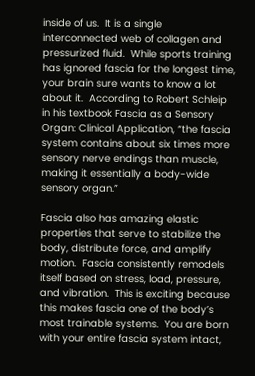inside of us.  It is a single interconnected web of collagen and pressurized fluid.  While sports training has ignored fascia for the longest time, your brain sure wants to know a lot about it.  According to Robert Schleip in his textbook Fascia as a Sensory Organ: Clinical Application, “the fascia system contains about six times more sensory nerve endings than muscle, making it essentially a body-wide sensory organ.”

Fascia also has amazing elastic properties that serve to stabilize the body, distribute force, and amplify motion.  Fascia consistently remodels itself based on stress, load, pressure, and vibration.  This is exciting because this makes fascia one of the body’s most trainable systems.  You are born with your entire fascia system intact,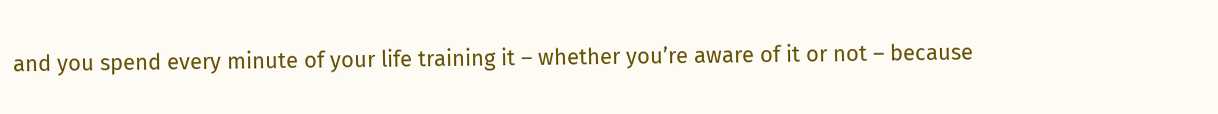and you spend every minute of your life training it – whether you’re aware of it or not – because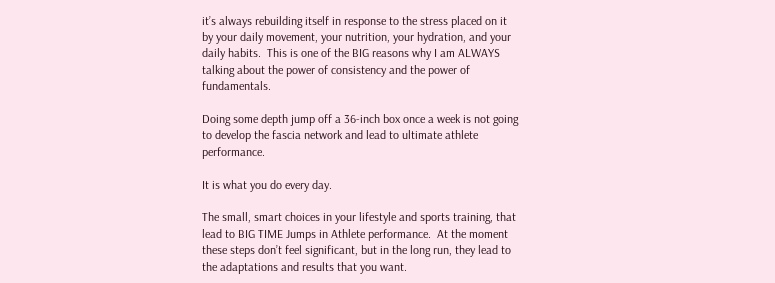it’s always rebuilding itself in response to the stress placed on it by your daily movement, your nutrition, your hydration, and your daily habits.  This is one of the BIG reasons why I am ALWAYS talking about the power of consistency and the power of fundamentals.

Doing some depth jump off a 36-inch box once a week is not going to develop the fascia network and lead to ultimate athlete performance.

It is what you do every day.

The small, smart choices in your lifestyle and sports training, that lead to BIG TIME Jumps in Athlete performance.  At the moment these steps don’t feel significant, but in the long run, they lead to the adaptations and results that you want.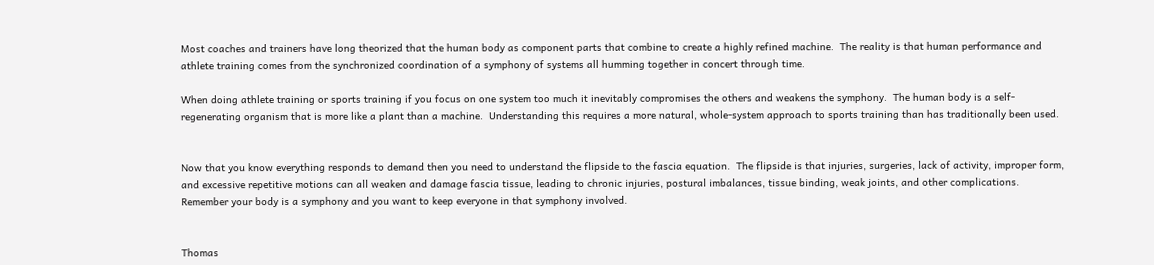Most coaches and trainers have long theorized that the human body as component parts that combine to create a highly refined machine.  The reality is that human performance and athlete training comes from the synchronized coordination of a symphony of systems all humming together in concert through time.

When doing athlete training or sports training if you focus on one system too much it inevitably compromises the others and weakens the symphony.  The human body is a self-regenerating organism that is more like a plant than a machine.  Understanding this requires a more natural, whole-system approach to sports training than has traditionally been used.


Now that you know everything responds to demand then you need to understand the flipside to the fascia equation.  The flipside is that injuries, surgeries, lack of activity, improper form, and excessive repetitive motions can all weaken and damage fascia tissue, leading to chronic injuries, postural imbalances, tissue binding, weak joints, and other complications.  Remember your body is a symphony and you want to keep everyone in that symphony involved.


Thomas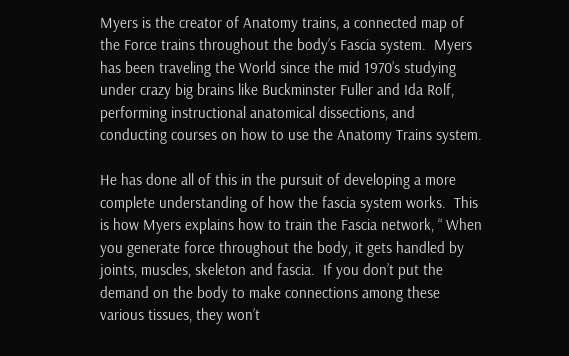Myers is the creator of Anatomy trains, a connected map of the Force trains throughout the body’s Fascia system.  Myers has been traveling the World since the mid 1970’s studying under crazy big brains like Buckminster Fuller and Ida Rolf, performing instructional anatomical dissections, and conducting courses on how to use the Anatomy Trains system.

He has done all of this in the pursuit of developing a more complete understanding of how the fascia system works.  This is how Myers explains how to train the Fascia network, “ When you generate force throughout the body, it gets handled by joints, muscles, skeleton and fascia.  If you don’t put the demand on the body to make connections among these various tissues, they won’t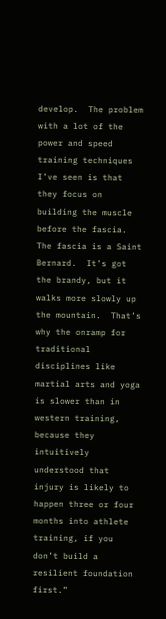develop.  The problem with a lot of the power and speed training techniques I’ve seen is that they focus on building the muscle before the fascia.  The fascia is a Saint Bernard.  It’s got the brandy, but it walks more slowly up the mountain.  That’s why the onramp for traditional disciplines like martial arts and yoga is slower than in western training, because they intuitively understood that injury is likely to happen three or four months into athlete training, if you don’t build a resilient foundation first.”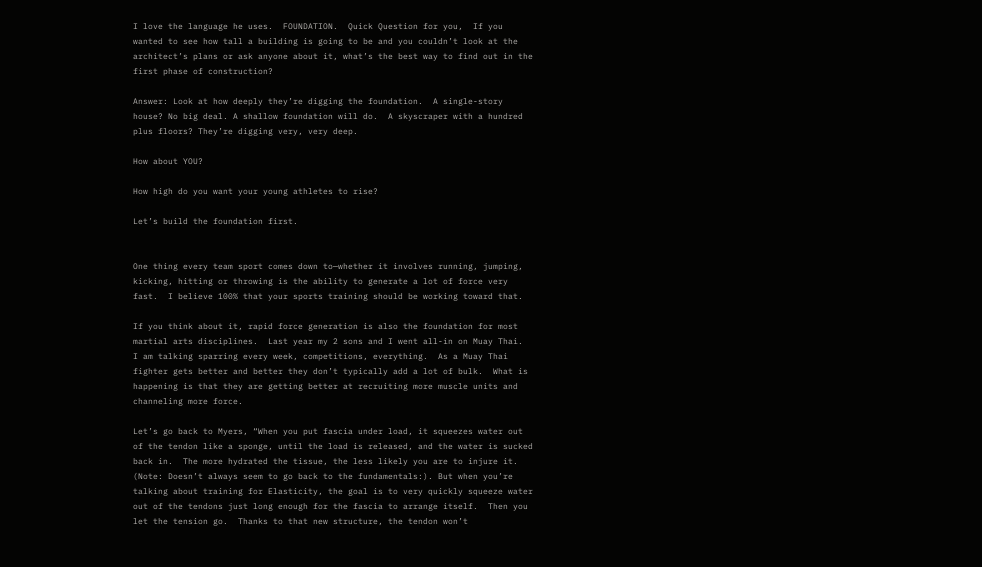I love the language he uses.  FOUNDATION.  Quick Question for you,  If you wanted to see how tall a building is going to be and you couldn’t look at the architect’s plans or ask anyone about it, what’s the best way to find out in the first phase of construction?

Answer: Look at how deeply they’re digging the foundation.  A single-story house? No big deal. A shallow foundation will do.  A skyscraper with a hundred plus floors? They’re digging very, very deep.

How about YOU?

How high do you want your young athletes to rise?

Let’s build the foundation first.


One thing every team sport comes down to—whether it involves running, jumping, kicking, hitting or throwing is the ability to generate a lot of force very fast.  I believe 100% that your sports training should be working toward that.

If you think about it, rapid force generation is also the foundation for most martial arts disciplines.  Last year my 2 sons and I went all-in on Muay Thai.  I am talking sparring every week, competitions, everything.  As a Muay Thai fighter gets better and better they don’t typically add a lot of bulk.  What is happening is that they are getting better at recruiting more muscle units and channeling more force.

Let’s go back to Myers, “When you put fascia under load, it squeezes water out of the tendon like a sponge, until the load is released, and the water is sucked back in.  The more hydrated the tissue, the less likely you are to injure it. (Note: Doesn’t always seem to go back to the fundamentals:). But when you’re talking about training for Elasticity, the goal is to very quickly squeeze water out of the tendons just long enough for the fascia to arrange itself.  Then you let the tension go.  Thanks to that new structure, the tendon won’t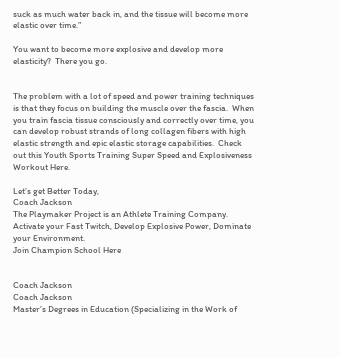suck as much water back in, and the tissue will become more elastic over time.”

You want to become more explosive and develop more elasticity?  There you go.


The problem with a lot of speed and power training techniques is that they focus on building the muscle over the fascia.  When you train fascia tissue consciously and correctly over time, you can develop robust strands of long collagen fibers with high elastic strength and epic elastic storage capabilities.  Check out this Youth Sports Training Super Speed and Explosiveness Workout Here.

Let’s get Better Today,
Coach Jackson
The Playmaker Project is an Athlete Training Company.  Activate your Fast Twitch, Develop Explosive Power, Dominate your Environment.
Join Champion School Here


Coach Jackson
Coach Jackson
Master’s Degrees in Education (Specializing in the Work of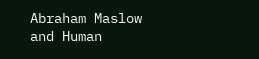Abraham Maslow and Human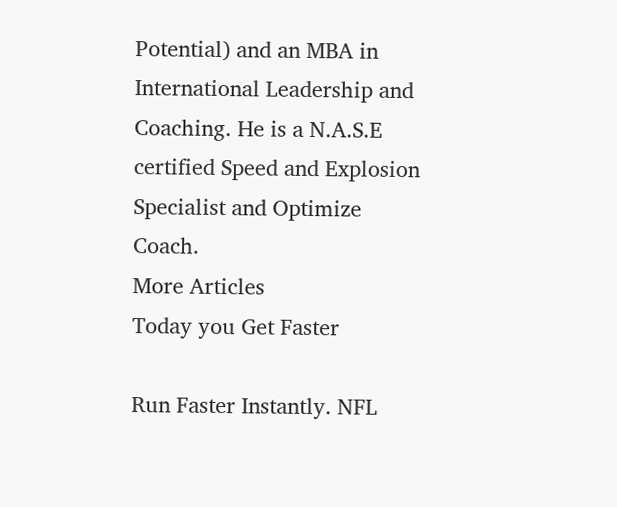Potential) and an MBA in International Leadership and Coaching. He is a N.A.S.E certified Speed and Explosion Specialist and Optimize Coach.
More Articles
Today you Get Faster

Run Faster Instantly. NFL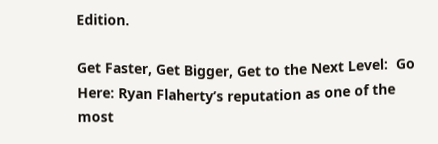Edition.

Get Faster, Get Bigger, Get to the Next Level:  Go Here: Ryan Flaherty’s reputation as one of the most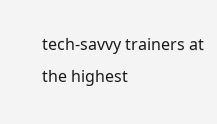tech-savvy trainers at the highest